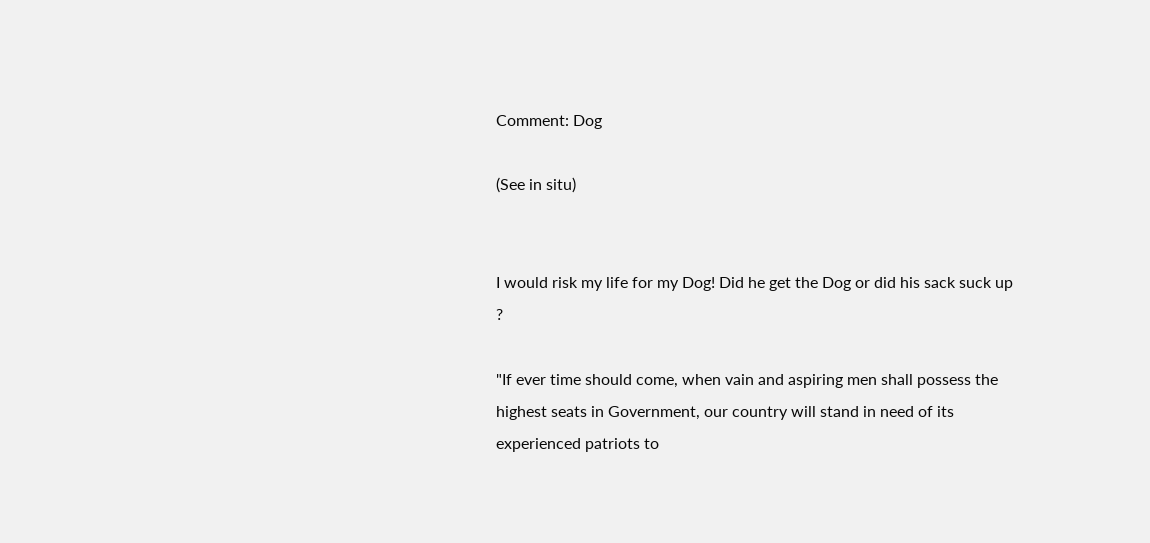Comment: Dog

(See in situ)


I would risk my life for my Dog! Did he get the Dog or did his sack suck up ?

"If ever time should come, when vain and aspiring men shall possess the highest seats in Government, our country will stand in need of its experienced patriots to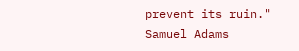prevent its ruin."
Samuel Adams